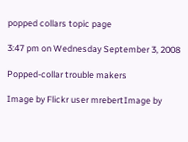popped collars topic page

3:47 pm on Wednesday September 3, 2008

Popped-collar trouble makers

Image by Flickr user mrebertImage by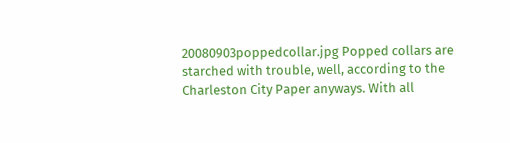20080903poppedcollar.jpg Popped collars are starched with trouble, well, according to the Charleston City Paper anyways. With all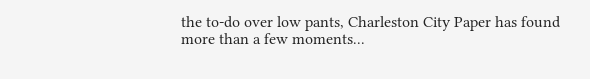the to-do over low pants, Charleston City Paper has found more than a few moments...